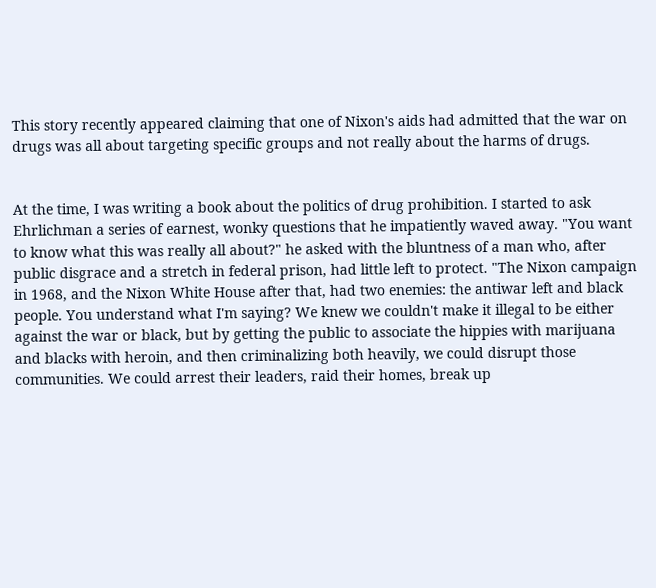This story recently appeared claiming that one of Nixon's aids had admitted that the war on drugs was all about targeting specific groups and not really about the harms of drugs.


At the time, I was writing a book about the politics of drug prohibition. I started to ask Ehrlichman a series of earnest, wonky questions that he impatiently waved away. "You want to know what this was really all about?" he asked with the bluntness of a man who, after public disgrace and a stretch in federal prison, had little left to protect. "The Nixon campaign in 1968, and the Nixon White House after that, had two enemies: the antiwar left and black people. You understand what I'm saying? We knew we couldn't make it illegal to be either against the war or black, but by getting the public to associate the hippies with marijuana and blacks with heroin, and then criminalizing both heavily, we could disrupt those communities. We could arrest their leaders, raid their homes, break up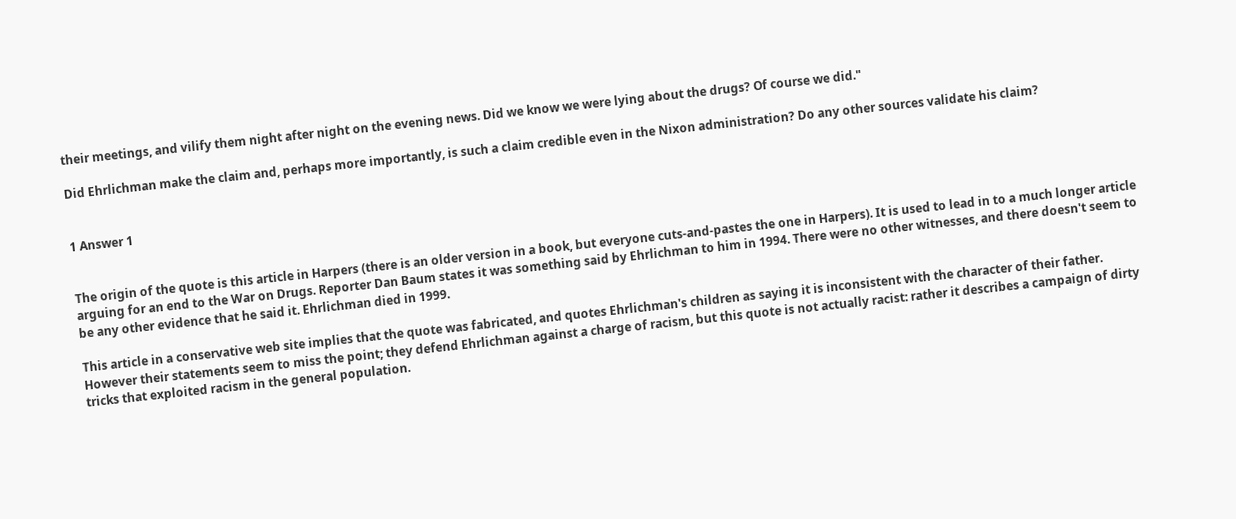their meetings, and vilify them night after night on the evening news. Did we know we were lying about the drugs? Of course we did."

Did Ehrlichman make the claim and, perhaps more importantly, is such a claim credible even in the Nixon administration? Do any other sources validate his claim?


1 Answer 1


The origin of the quote is this article in Harpers (there is an older version in a book, but everyone cuts-and-pastes the one in Harpers). It is used to lead in to a much longer article arguing for an end to the War on Drugs. Reporter Dan Baum states it was something said by Ehrlichman to him in 1994. There were no other witnesses, and there doesn't seem to be any other evidence that he said it. Ehrlichman died in 1999.

This article in a conservative web site implies that the quote was fabricated, and quotes Ehrlichman's children as saying it is inconsistent with the character of their father. However their statements seem to miss the point; they defend Ehrlichman against a charge of racism, but this quote is not actually racist: rather it describes a campaign of dirty tricks that exploited racism in the general population.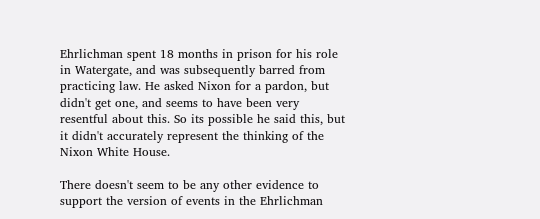Ehrlichman spent 18 months in prison for his role in Watergate, and was subsequently barred from practicing law. He asked Nixon for a pardon, but didn't get one, and seems to have been very resentful about this. So its possible he said this, but it didn't accurately represent the thinking of the Nixon White House.

There doesn't seem to be any other evidence to support the version of events in the Ehrlichman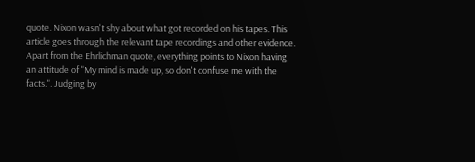quote. Nixon wasn't shy about what got recorded on his tapes. This article goes through the relevant tape recordings and other evidence. Apart from the Ehrlichman quote, everything points to Nixon having an attitude of "My mind is made up, so don't confuse me with the facts.". Judging by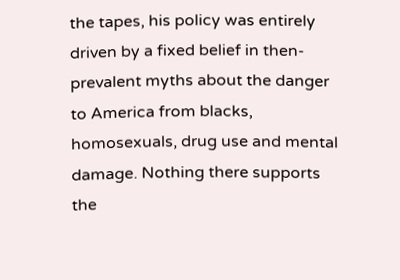the tapes, his policy was entirely driven by a fixed belief in then-prevalent myths about the danger to America from blacks, homosexuals, drug use and mental damage. Nothing there supports the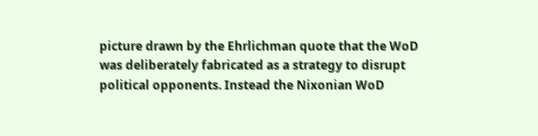picture drawn by the Ehrlichman quote that the WoD was deliberately fabricated as a strategy to disrupt political opponents. Instead the Nixonian WoD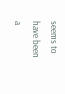seems to have been a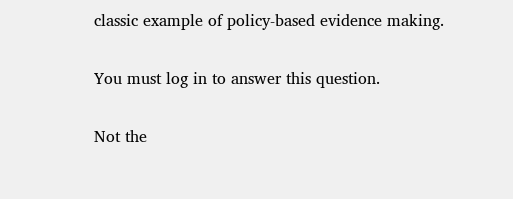classic example of policy-based evidence making.

You must log in to answer this question.

Not the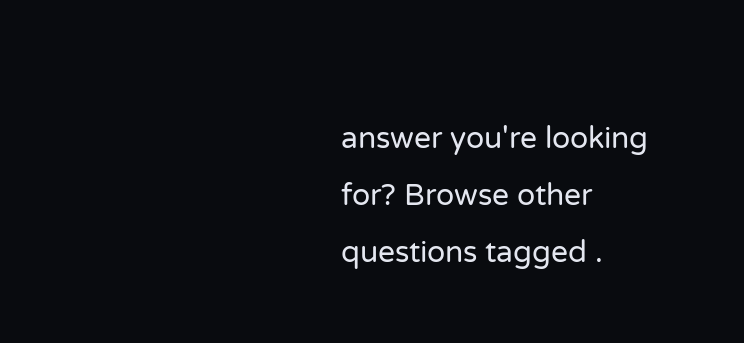answer you're looking for? Browse other questions tagged .